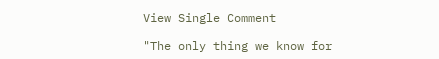View Single Comment

"The only thing we know for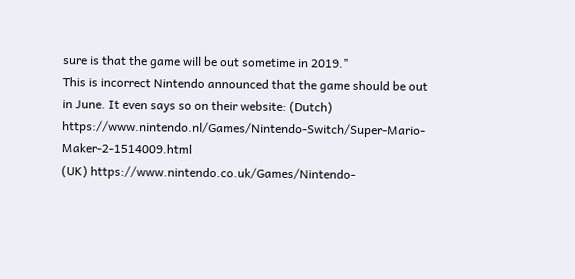sure is that the game will be out sometime in 2019."
This is incorrect Nintendo announced that the game should be out in June. It even says so on their website: (Dutch) https://www.nintendo.nl/Games/Nintendo-Switch/Super-Mario-Maker-2-1514009.html
(UK) https://www.nintendo.co.uk/Games/Nintendo-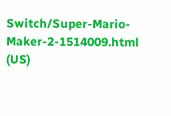Switch/Super-Mario-Maker-2-1514009.html (US)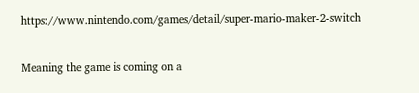https://www.nintendo.com/games/detail/super-mario-maker-2-switch

Meaning the game is coming on a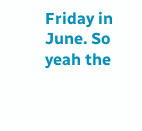Friday in June. So yeah the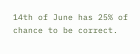14th of June has 25% of chance to be correct.